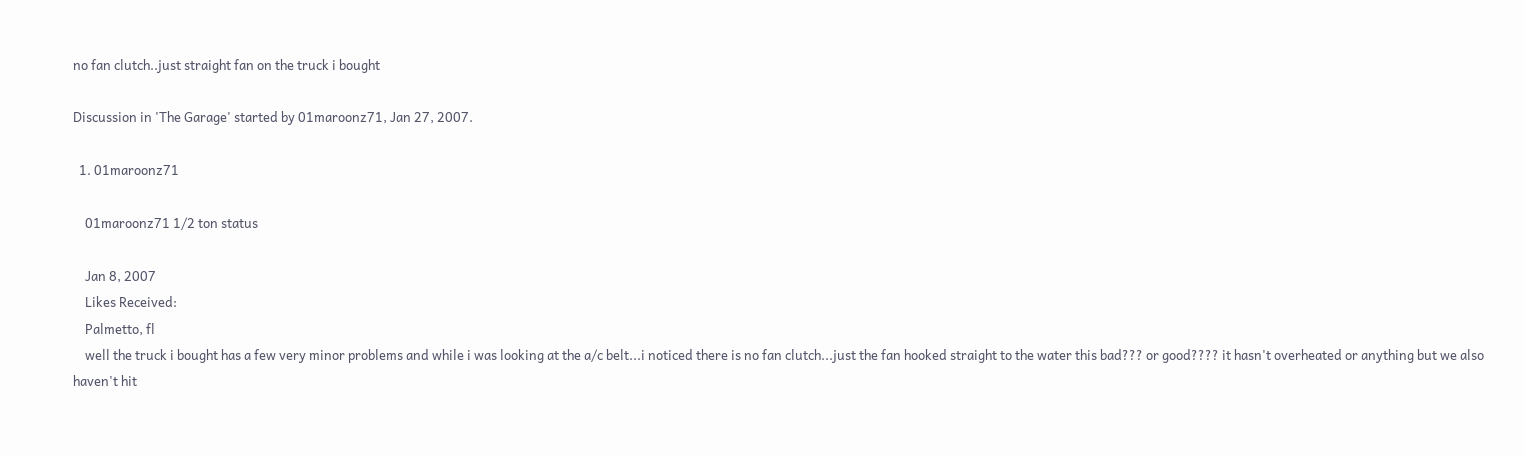no fan clutch..just straight fan on the truck i bought

Discussion in 'The Garage' started by 01maroonz71, Jan 27, 2007.

  1. 01maroonz71

    01maroonz71 1/2 ton status

    Jan 8, 2007
    Likes Received:
    Palmetto, fl
    well the truck i bought has a few very minor problems and while i was looking at the a/c belt...i noticed there is no fan clutch...just the fan hooked straight to the water this bad??? or good???? it hasn't overheated or anything but we also haven't hit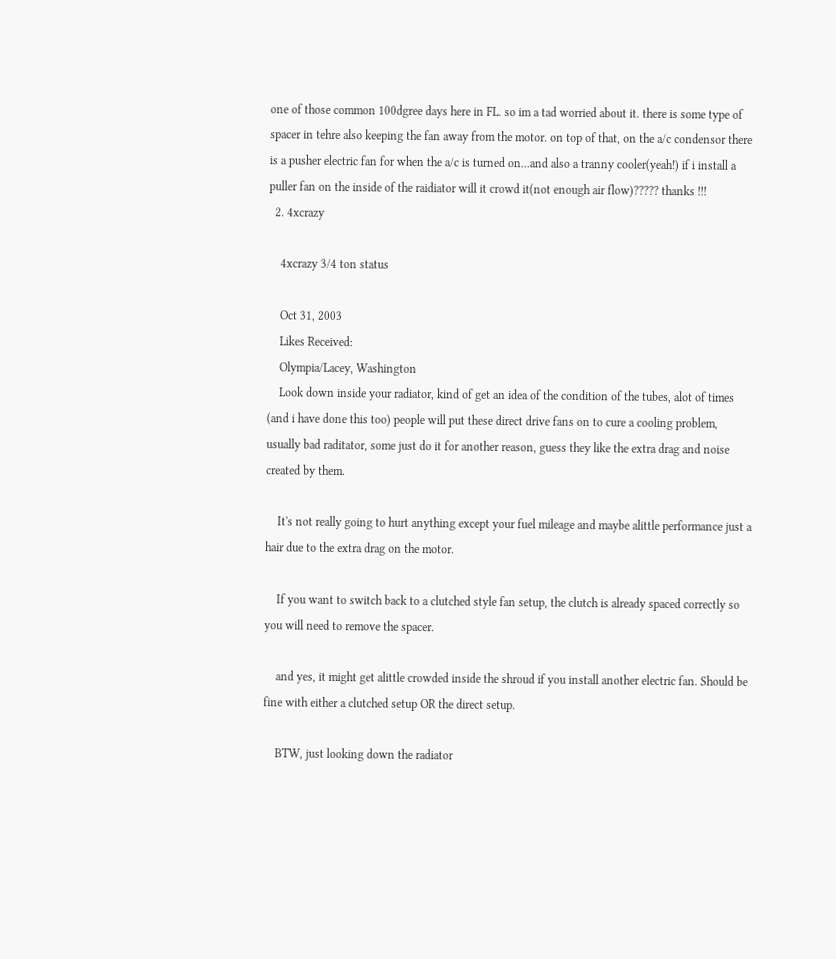one of those common 100dgree days here in FL. so im a tad worried about it. there is some type of spacer in tehre also keeping the fan away from the motor. on top of that, on the a/c condensor there is a pusher electric fan for when the a/c is turned on...and also a tranny cooler(yeah!) if i install a puller fan on the inside of the raidiator will it crowd it(not enough air flow)????? thanks !!!
  2. 4xcrazy

    4xcrazy 3/4 ton status

    Oct 31, 2003
    Likes Received:
    Olympia/Lacey, Washington
    Look down inside your radiator, kind of get an idea of the condition of the tubes, alot of times (and i have done this too) people will put these direct drive fans on to cure a cooling problem, usually bad raditator, some just do it for another reason, guess they like the extra drag and noise created by them.

    It's not really going to hurt anything except your fuel mileage and maybe alittle performance just a hair due to the extra drag on the motor.

    If you want to switch back to a clutched style fan setup, the clutch is already spaced correctly so you will need to remove the spacer.

    and yes, it might get alittle crowded inside the shroud if you install another electric fan. Should be fine with either a clutched setup OR the direct setup.

    BTW, just looking down the radiator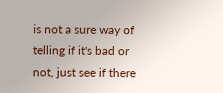is not a sure way of telling if it's bad or not, just see if there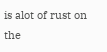is alot of rust on the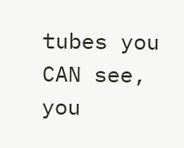tubes you CAN see, you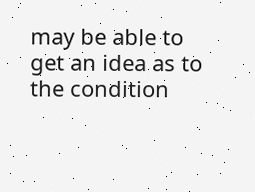may be able to get an idea as to the condition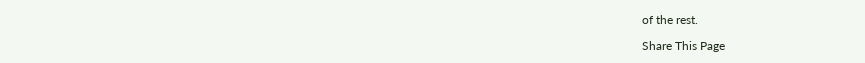of the rest.

Share This Page